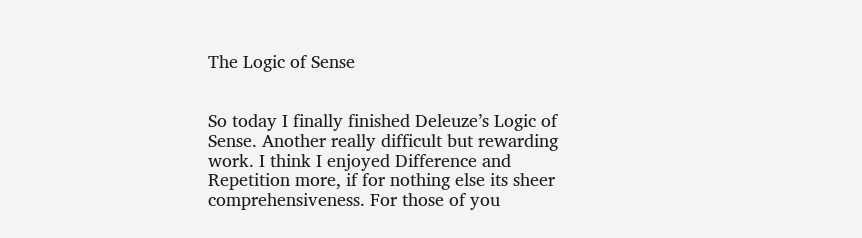The Logic of Sense


So today I finally finished Deleuze’s Logic of Sense. Another really difficult but rewarding work. I think I enjoyed Difference and Repetition more, if for nothing else its sheer comprehensiveness. For those of you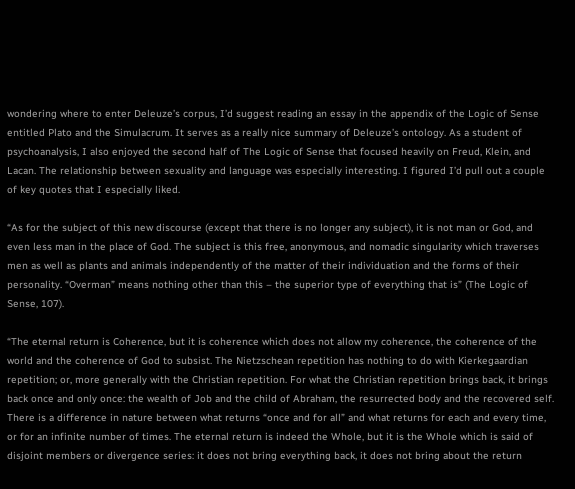wondering where to enter Deleuze’s corpus, I’d suggest reading an essay in the appendix of the Logic of Sense entitled Plato and the Simulacrum. It serves as a really nice summary of Deleuze’s ontology. As a student of psychoanalysis, I also enjoyed the second half of The Logic of Sense that focused heavily on Freud, Klein, and Lacan. The relationship between sexuality and language was especially interesting. I figured I’d pull out a couple of key quotes that I especially liked.

“As for the subject of this new discourse (except that there is no longer any subject), it is not man or God, and even less man in the place of God. The subject is this free, anonymous, and nomadic singularity which traverses men as well as plants and animals independently of the matter of their individuation and the forms of their personality. “Overman” means nothing other than this – the superior type of everything that is” (The Logic of Sense, 107).

“The eternal return is Coherence, but it is coherence which does not allow my coherence, the coherence of the world and the coherence of God to subsist. The Nietzschean repetition has nothing to do with Kierkegaardian repetition; or, more generally with the Christian repetition. For what the Christian repetition brings back, it brings back once and only once: the wealth of Job and the child of Abraham, the resurrected body and the recovered self. There is a difference in nature between what returns “once and for all” and what returns for each and every time, or for an infinite number of times. The eternal return is indeed the Whole, but it is the Whole which is said of disjoint members or divergence series: it does not bring everything back, it does not bring about the return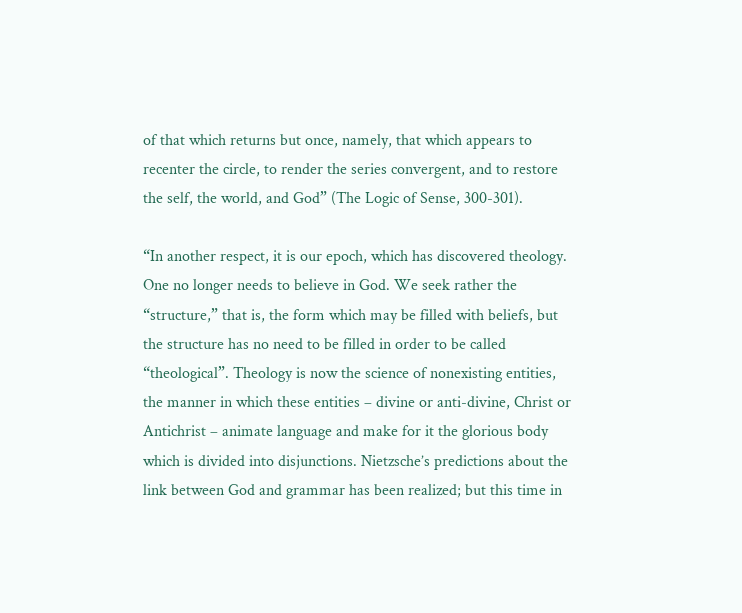of that which returns but once, namely, that which appears to recenter the circle, to render the series convergent, and to restore the self, the world, and God” (The Logic of Sense, 300-301).

“In another respect, it is our epoch, which has discovered theology. One no longer needs to believe in God. We seek rather the “structure,” that is, the form which may be filled with beliefs, but the structure has no need to be filled in order to be called “theological”. Theology is now the science of nonexisting entities, the manner in which these entities – divine or anti-divine, Christ or Antichrist – animate language and make for it the glorious body which is divided into disjunctions. Nietzsche’s predictions about the link between God and grammar has been realized; but this time in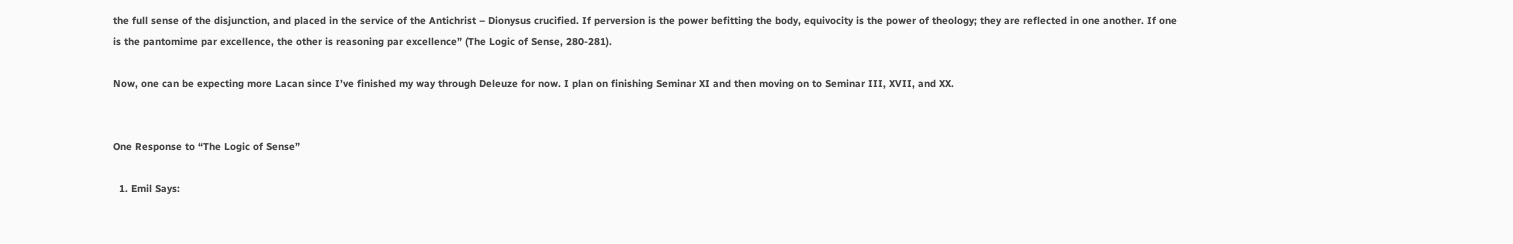the full sense of the disjunction, and placed in the service of the Antichrist – Dionysus crucified. If perversion is the power befitting the body, equivocity is the power of theology; they are reflected in one another. If one is the pantomime par excellence, the other is reasoning par excellence” (The Logic of Sense, 280-281).

Now, one can be expecting more Lacan since I’ve finished my way through Deleuze for now. I plan on finishing Seminar XI and then moving on to Seminar III, XVII, and XX.


One Response to “The Logic of Sense”

  1. Emil Says: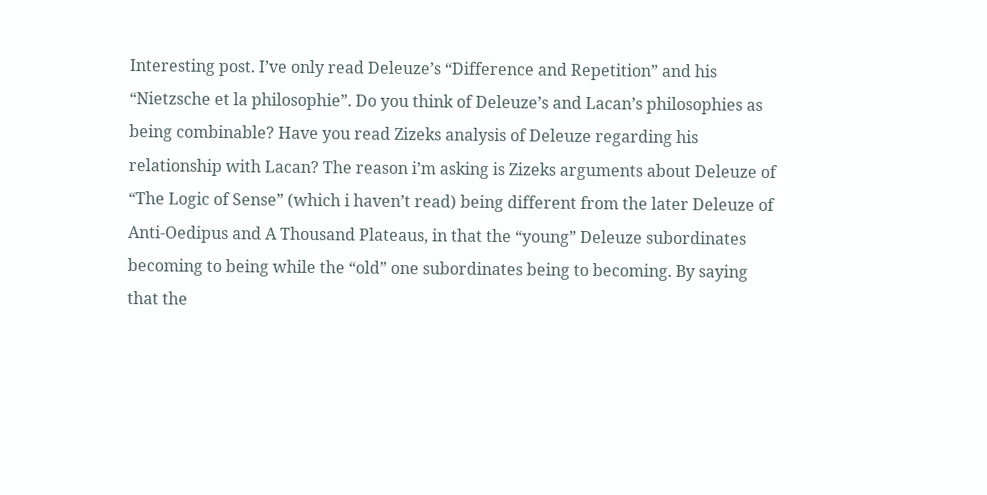Interesting post. I’ve only read Deleuze’s “Difference and Repetition” and his “Nietzsche et la philosophie”. Do you think of Deleuze’s and Lacan’s philosophies as being combinable? Have you read Zizeks analysis of Deleuze regarding his relationship with Lacan? The reason i’m asking is Zizeks arguments about Deleuze of “The Logic of Sense” (which i haven’t read) being different from the later Deleuze of Anti-Oedipus and A Thousand Plateaus, in that the “young” Deleuze subordinates becoming to being while the “old” one subordinates being to becoming. By saying that the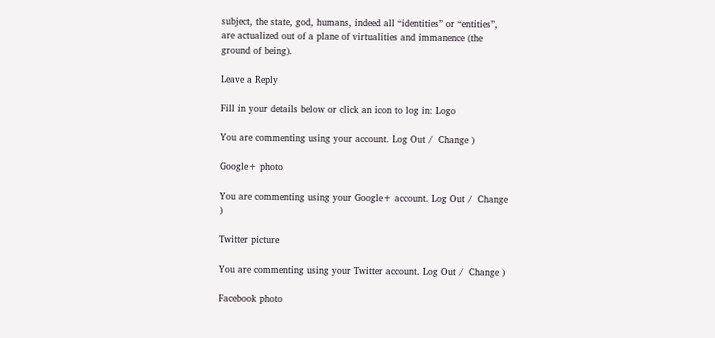subject, the state, god, humans, indeed all “identities” or “entities”, are actualized out of a plane of virtualities and immanence (the ground of being).

Leave a Reply

Fill in your details below or click an icon to log in: Logo

You are commenting using your account. Log Out /  Change )

Google+ photo

You are commenting using your Google+ account. Log Out /  Change )

Twitter picture

You are commenting using your Twitter account. Log Out /  Change )

Facebook photo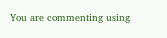You are commenting using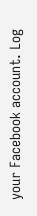your Facebook account. Log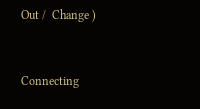Out /  Change )


Connecting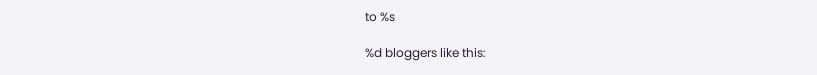to %s

%d bloggers like this: